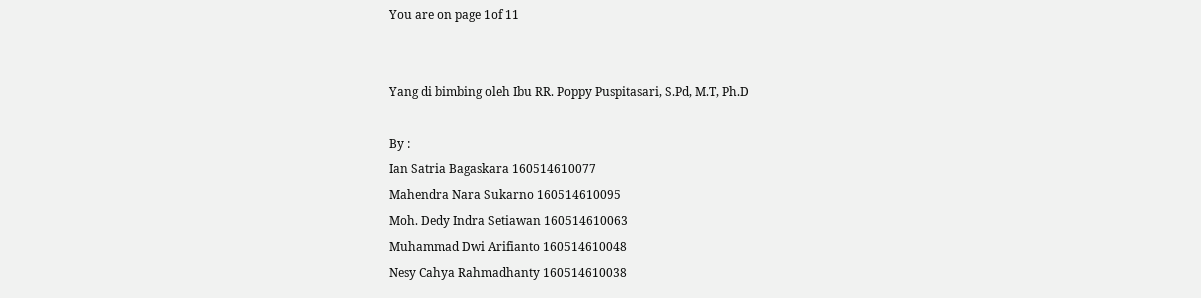You are on page 1of 11


Yang di bimbing oleh Ibu RR. Poppy Puspitasari, S.Pd, M.T, Ph.D

By :
Ian Satria Bagaskara 160514610077
Mahendra Nara Sukarno 160514610095
Moh. Dedy Indra Setiawan 160514610063
Muhammad Dwi Arifianto 160514610048
Nesy Cahya Rahmadhanty 160514610038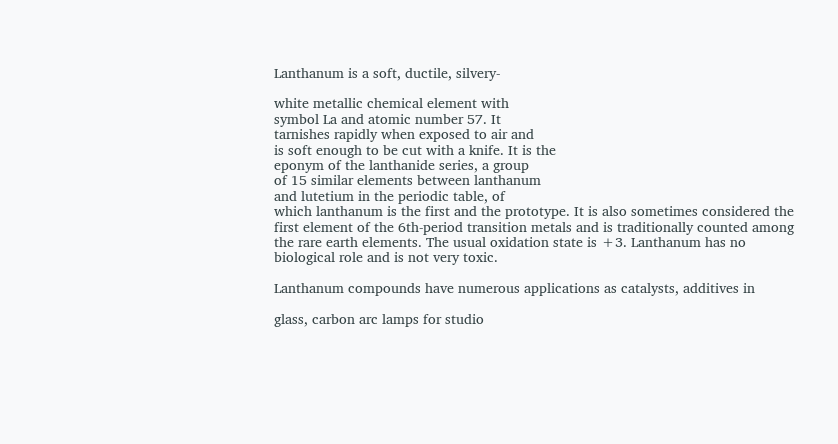Lanthanum is a soft, ductile, silvery-

white metallic chemical element with
symbol La and atomic number 57. It
tarnishes rapidly when exposed to air and
is soft enough to be cut with a knife. It is the
eponym of the lanthanide series, a group
of 15 similar elements between lanthanum
and lutetium in the periodic table, of
which lanthanum is the first and the prototype. It is also sometimes considered the
first element of the 6th-period transition metals and is traditionally counted among
the rare earth elements. The usual oxidation state is +3. Lanthanum has no
biological role and is not very toxic.

Lanthanum compounds have numerous applications as catalysts, additives in

glass, carbon arc lamps for studio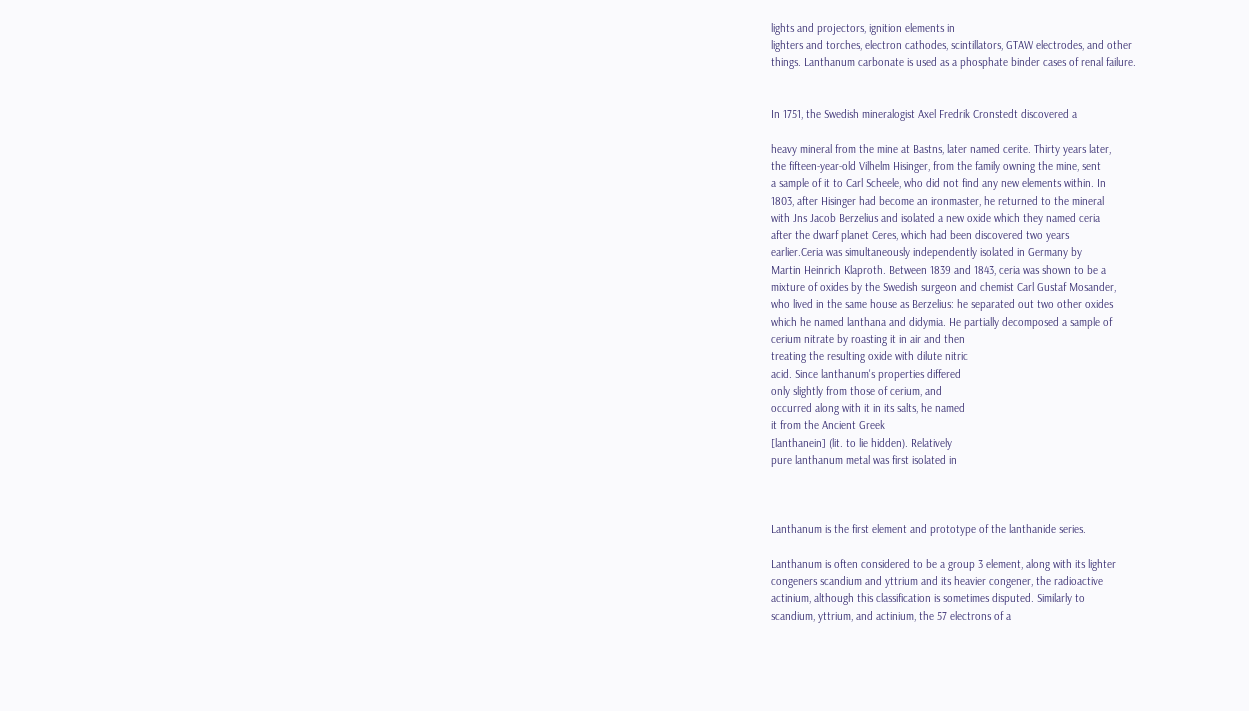lights and projectors, ignition elements in
lighters and torches, electron cathodes, scintillators, GTAW electrodes, and other
things. Lanthanum carbonate is used as a phosphate binder cases of renal failure.


In 1751, the Swedish mineralogist Axel Fredrik Cronstedt discovered a

heavy mineral from the mine at Bastns, later named cerite. Thirty years later,
the fifteen-year-old Vilhelm Hisinger, from the family owning the mine, sent
a sample of it to Carl Scheele, who did not find any new elements within. In
1803, after Hisinger had become an ironmaster, he returned to the mineral
with Jns Jacob Berzelius and isolated a new oxide which they named ceria
after the dwarf planet Ceres, which had been discovered two years
earlier.Ceria was simultaneously independently isolated in Germany by
Martin Heinrich Klaproth. Between 1839 and 1843, ceria was shown to be a
mixture of oxides by the Swedish surgeon and chemist Carl Gustaf Mosander,
who lived in the same house as Berzelius: he separated out two other oxides
which he named lanthana and didymia. He partially decomposed a sample of
cerium nitrate by roasting it in air and then
treating the resulting oxide with dilute nitric
acid. Since lanthanum's properties differed
only slightly from those of cerium, and
occurred along with it in its salts, he named
it from the Ancient Greek
[lanthanein] (lit. to lie hidden). Relatively
pure lanthanum metal was first isolated in



Lanthanum is the first element and prototype of the lanthanide series.

Lanthanum is often considered to be a group 3 element, along with its lighter
congeners scandium and yttrium and its heavier congener, the radioactive
actinium, although this classification is sometimes disputed. Similarly to
scandium, yttrium, and actinium, the 57 electrons of a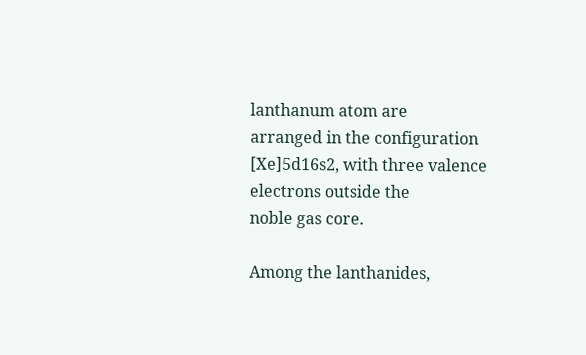lanthanum atom are
arranged in the configuration [Xe]5d16s2, with three valence electrons outside the
noble gas core.

Among the lanthanides,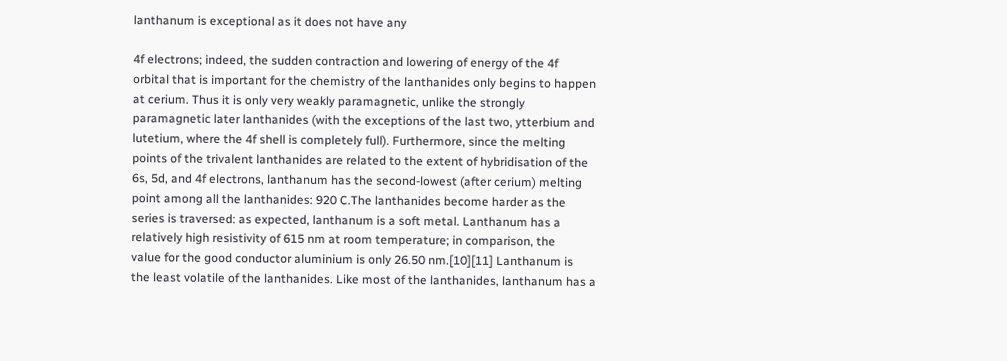lanthanum is exceptional as it does not have any

4f electrons; indeed, the sudden contraction and lowering of energy of the 4f
orbital that is important for the chemistry of the lanthanides only begins to happen
at cerium. Thus it is only very weakly paramagnetic, unlike the strongly
paramagnetic later lanthanides (with the exceptions of the last two, ytterbium and
lutetium, where the 4f shell is completely full). Furthermore, since the melting
points of the trivalent lanthanides are related to the extent of hybridisation of the
6s, 5d, and 4f electrons, lanthanum has the second-lowest (after cerium) melting
point among all the lanthanides: 920 C.The lanthanides become harder as the
series is traversed: as expected, lanthanum is a soft metal. Lanthanum has a
relatively high resistivity of 615 nm at room temperature; in comparison, the
value for the good conductor aluminium is only 26.50 nm.[10][11] Lanthanum is
the least volatile of the lanthanides. Like most of the lanthanides, lanthanum has a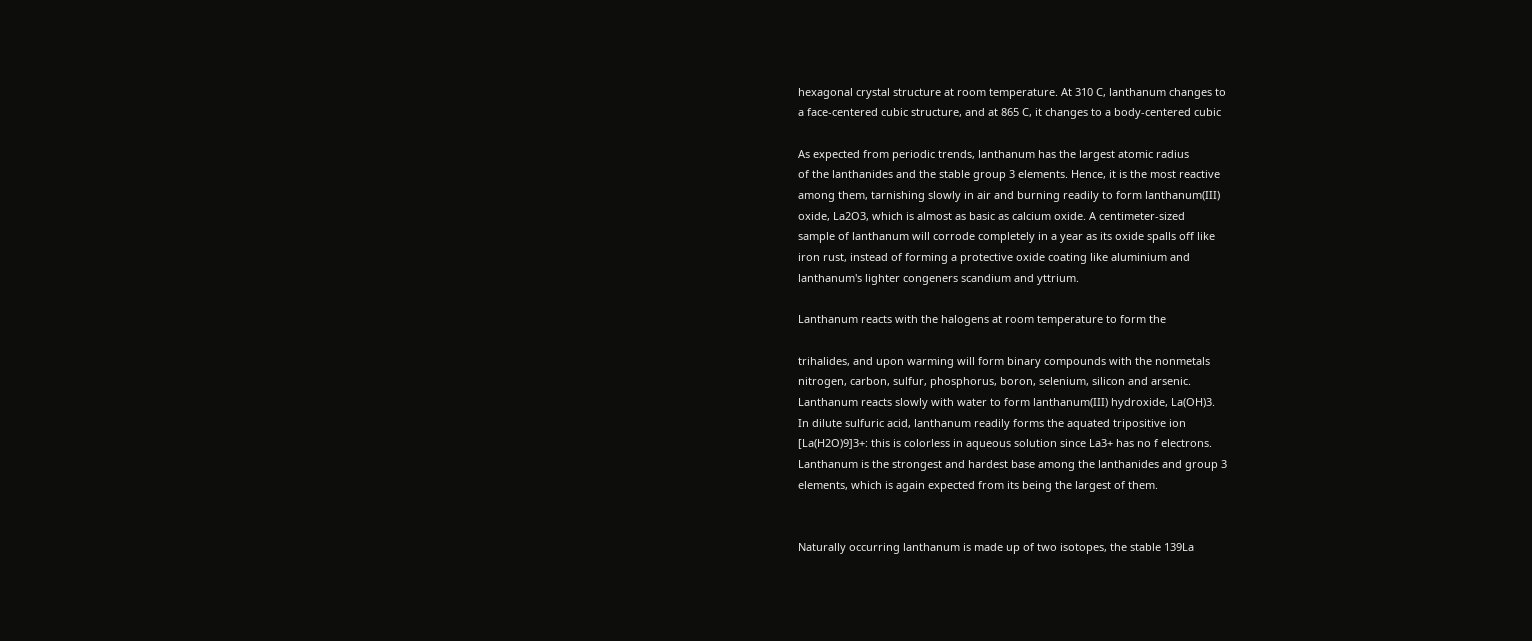hexagonal crystal structure at room temperature. At 310 C, lanthanum changes to
a face-centered cubic structure, and at 865 C, it changes to a body-centered cubic

As expected from periodic trends, lanthanum has the largest atomic radius
of the lanthanides and the stable group 3 elements. Hence, it is the most reactive
among them, tarnishing slowly in air and burning readily to form lanthanum(III)
oxide, La2O3, which is almost as basic as calcium oxide. A centimeter-sized
sample of lanthanum will corrode completely in a year as its oxide spalls off like
iron rust, instead of forming a protective oxide coating like aluminium and
lanthanum's lighter congeners scandium and yttrium.

Lanthanum reacts with the halogens at room temperature to form the

trihalides, and upon warming will form binary compounds with the nonmetals
nitrogen, carbon, sulfur, phosphorus, boron, selenium, silicon and arsenic.
Lanthanum reacts slowly with water to form lanthanum(III) hydroxide, La(OH)3.
In dilute sulfuric acid, lanthanum readily forms the aquated tripositive ion
[La(H2O)9]3+: this is colorless in aqueous solution since La3+ has no f electrons.
Lanthanum is the strongest and hardest base among the lanthanides and group 3
elements, which is again expected from its being the largest of them.


Naturally occurring lanthanum is made up of two isotopes, the stable 139La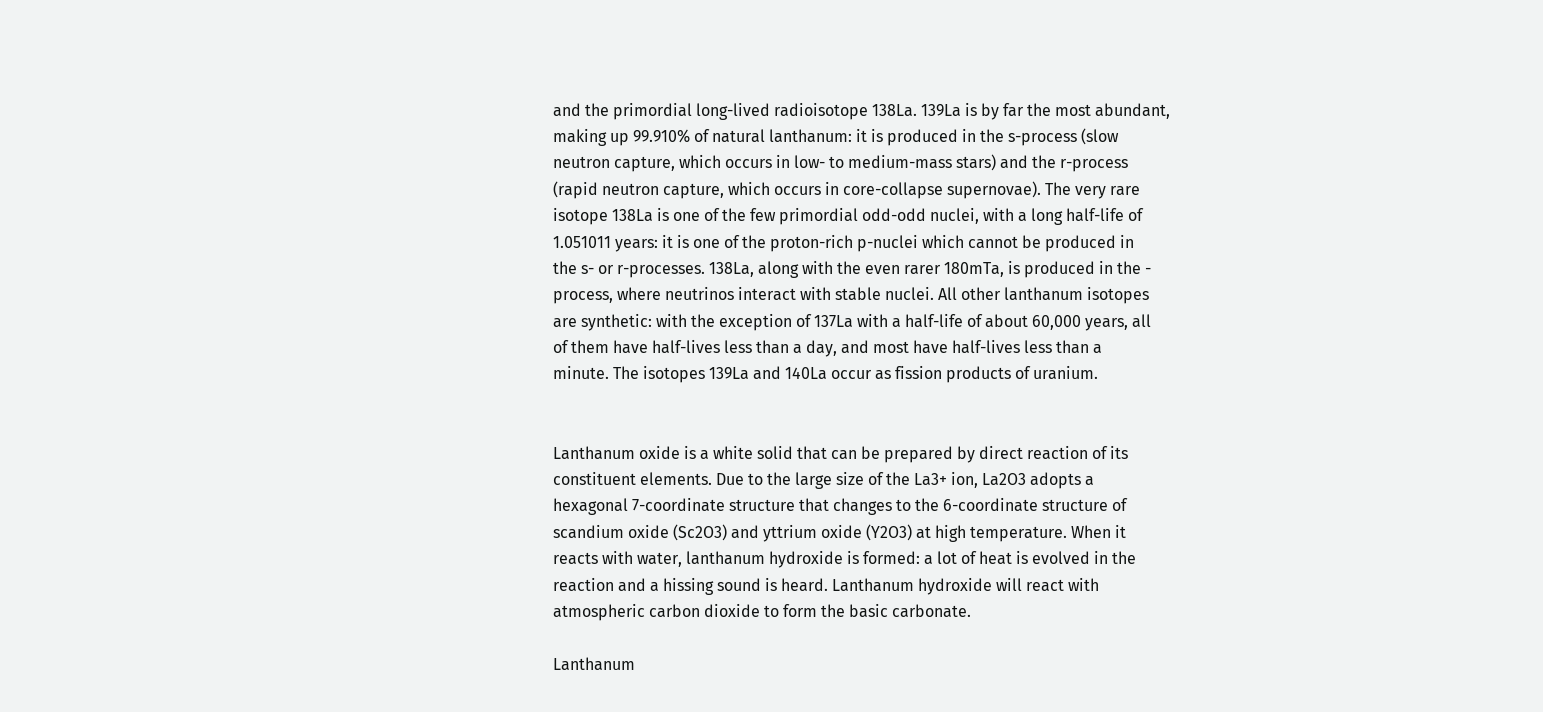and the primordial long-lived radioisotope 138La. 139La is by far the most abundant,
making up 99.910% of natural lanthanum: it is produced in the s-process (slow
neutron capture, which occurs in low- to medium-mass stars) and the r-process
(rapid neutron capture, which occurs in core-collapse supernovae). The very rare
isotope 138La is one of the few primordial odd-odd nuclei, with a long half-life of
1.051011 years: it is one of the proton-rich p-nuclei which cannot be produced in
the s- or r-processes. 138La, along with the even rarer 180mTa, is produced in the -
process, where neutrinos interact with stable nuclei. All other lanthanum isotopes
are synthetic: with the exception of 137La with a half-life of about 60,000 years, all
of them have half-lives less than a day, and most have half-lives less than a
minute. The isotopes 139La and 140La occur as fission products of uranium.


Lanthanum oxide is a white solid that can be prepared by direct reaction of its
constituent elements. Due to the large size of the La3+ ion, La2O3 adopts a
hexagonal 7-coordinate structure that changes to the 6-coordinate structure of
scandium oxide (Sc2O3) and yttrium oxide (Y2O3) at high temperature. When it
reacts with water, lanthanum hydroxide is formed: a lot of heat is evolved in the
reaction and a hissing sound is heard. Lanthanum hydroxide will react with
atmospheric carbon dioxide to form the basic carbonate.

Lanthanum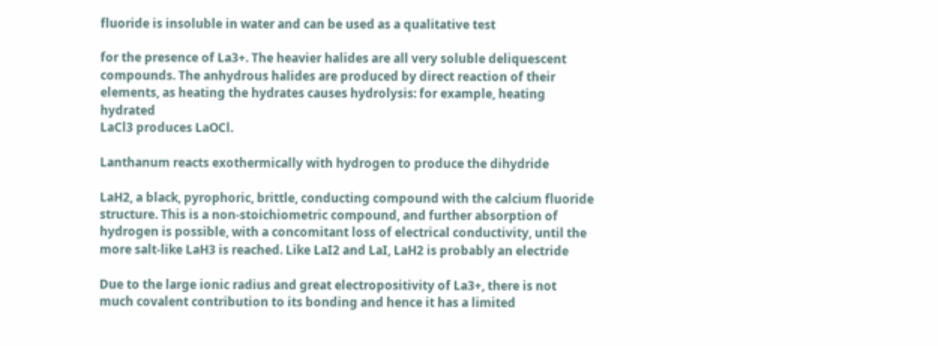fluoride is insoluble in water and can be used as a qualitative test

for the presence of La3+. The heavier halides are all very soluble deliquescent
compounds. The anhydrous halides are produced by direct reaction of their
elements, as heating the hydrates causes hydrolysis: for example, heating hydrated
LaCl3 produces LaOCl.

Lanthanum reacts exothermically with hydrogen to produce the dihydride

LaH2, a black, pyrophoric, brittle, conducting compound with the calcium fluoride
structure. This is a non-stoichiometric compound, and further absorption of
hydrogen is possible, with a concomitant loss of electrical conductivity, until the
more salt-like LaH3 is reached. Like LaI2 and LaI, LaH2 is probably an electride

Due to the large ionic radius and great electropositivity of La3+, there is not
much covalent contribution to its bonding and hence it has a limited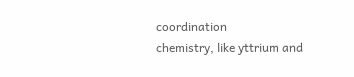coordination
chemistry, like yttrium and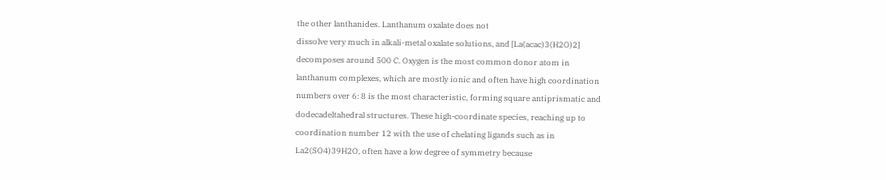the other lanthanides. Lanthanum oxalate does not
dissolve very much in alkali-metal oxalate solutions, and [La(acac)3(H2O)2]
decomposes around 500 C. Oxygen is the most common donor atom in
lanthanum complexes, which are mostly ionic and often have high coordination
numbers over 6: 8 is the most characteristic, forming square antiprismatic and
dodecadeltahedral structures. These high-coordinate species, reaching up to
coordination number 12 with the use of chelating ligands such as in
La2(SO4)39H2O, often have a low degree of symmetry because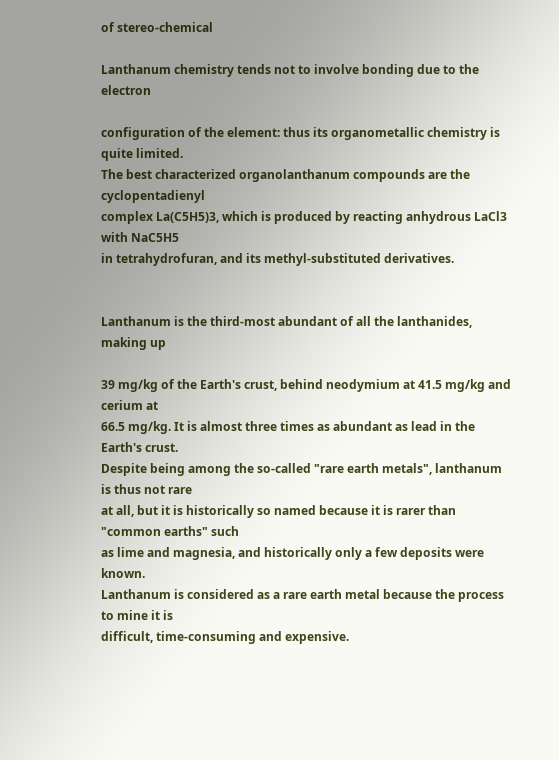of stereo-chemical

Lanthanum chemistry tends not to involve bonding due to the electron

configuration of the element: thus its organometallic chemistry is quite limited.
The best characterized organolanthanum compounds are the cyclopentadienyl
complex La(C5H5)3, which is produced by reacting anhydrous LaCl3 with NaC5H5
in tetrahydrofuran, and its methyl-substituted derivatives.


Lanthanum is the third-most abundant of all the lanthanides, making up

39 mg/kg of the Earth's crust, behind neodymium at 41.5 mg/kg and cerium at
66.5 mg/kg. It is almost three times as abundant as lead in the Earth's crust.
Despite being among the so-called "rare earth metals", lanthanum is thus not rare
at all, but it is historically so named because it is rarer than "common earths" such
as lime and magnesia, and historically only a few deposits were known.
Lanthanum is considered as a rare earth metal because the process to mine it is
difficult, time-consuming and expensive.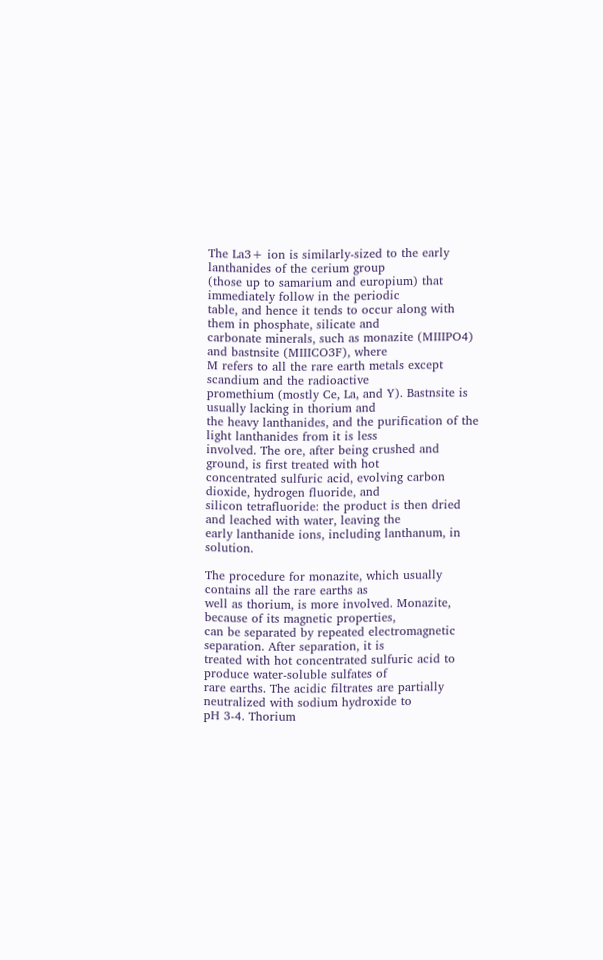The La3+ ion is similarly-sized to the early lanthanides of the cerium group
(those up to samarium and europium) that immediately follow in the periodic
table, and hence it tends to occur along with them in phosphate, silicate and
carbonate minerals, such as monazite (MIIIPO4) and bastnsite (MIIICO3F), where
M refers to all the rare earth metals except scandium and the radioactive
promethium (mostly Ce, La, and Y). Bastnsite is usually lacking in thorium and
the heavy lanthanides, and the purification of the light lanthanides from it is less
involved. The ore, after being crushed and ground, is first treated with hot
concentrated sulfuric acid, evolving carbon dioxide, hydrogen fluoride, and
silicon tetrafluoride: the product is then dried and leached with water, leaving the
early lanthanide ions, including lanthanum, in solution.

The procedure for monazite, which usually contains all the rare earths as
well as thorium, is more involved. Monazite, because of its magnetic properties,
can be separated by repeated electromagnetic separation. After separation, it is
treated with hot concentrated sulfuric acid to produce water-soluble sulfates of
rare earths. The acidic filtrates are partially neutralized with sodium hydroxide to
pH 3-4. Thorium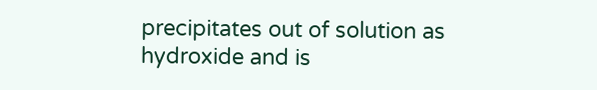precipitates out of solution as hydroxide and is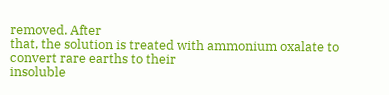removed. After
that, the solution is treated with ammonium oxalate to convert rare earths to their
insoluble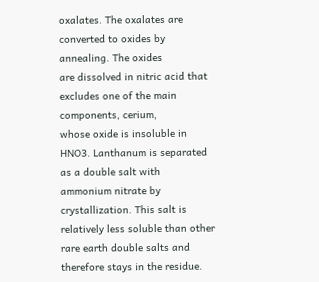oxalates. The oxalates are converted to oxides by annealing. The oxides
are dissolved in nitric acid that excludes one of the main components, cerium,
whose oxide is insoluble in HNO3. Lanthanum is separated as a double salt with
ammonium nitrate by crystallization. This salt is relatively less soluble than other
rare earth double salts and therefore stays in the residue.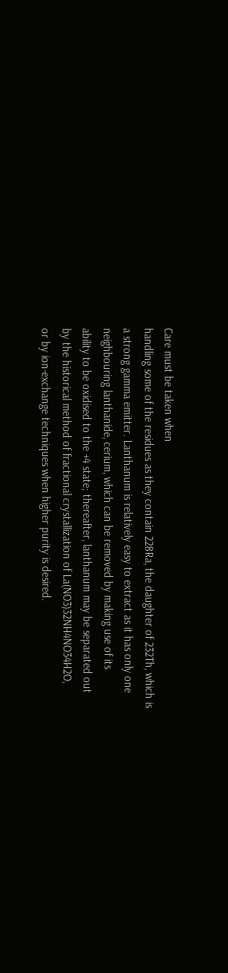Care must be taken when
handling some of the residues as they contain 228Ra, the daughter of 232Th, which is
a strong gamma emitter. Lanthanum is relatively easy to extract as it has only one
neighbouring lanthanide, cerium, which can be removed by making use of its
ability to be oxidised to the +4 state; thereafter, lanthanum may be separated out
by the historical method of fractional crystallization of La(NO3)32NH4NO34H2O,
or by ion-exchange techniques when higher purity is desired.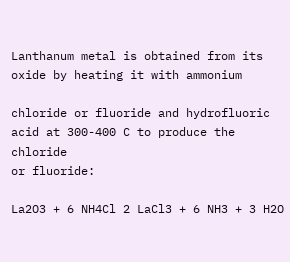Lanthanum metal is obtained from its oxide by heating it with ammonium

chloride or fluoride and hydrofluoric acid at 300-400 C to produce the chloride
or fluoride:

La2O3 + 6 NH4Cl 2 LaCl3 + 6 NH3 + 3 H2O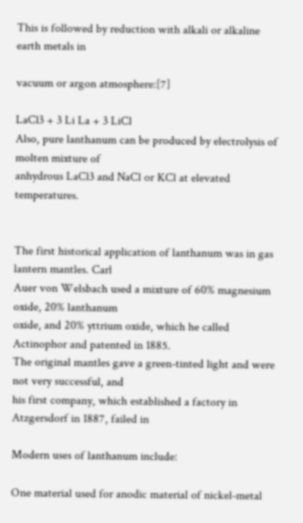This is followed by reduction with alkali or alkaline earth metals in

vacuum or argon atmosphere:[7]

LaCl3 + 3 Li La + 3 LiCl
Also, pure lanthanum can be produced by electrolysis of molten mixture of
anhydrous LaCl3 and NaCl or KCl at elevated temperatures.


The first historical application of lanthanum was in gas lantern mantles. Carl
Auer von Welsbach used a mixture of 60% magnesium oxide, 20% lanthanum
oxide, and 20% yttrium oxide, which he called Actinophor and patented in 1885.
The original mantles gave a green-tinted light and were not very successful, and
his first company, which established a factory in Atzgersdorf in 1887, failed in

Modern uses of lanthanum include:

One material used for anodic material of nickel-metal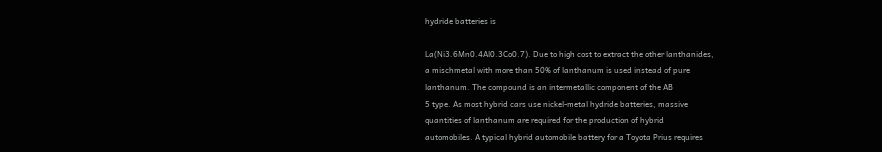hydride batteries is

La(Ni3.6Mn0.4Al0.3Co0.7). Due to high cost to extract the other lanthanides,
a mischmetal with more than 50% of lanthanum is used instead of pure
lanthanum. The compound is an intermetallic component of the AB
5 type. As most hybrid cars use nickel-metal hydride batteries, massive
quantities of lanthanum are required for the production of hybrid
automobiles. A typical hybrid automobile battery for a Toyota Prius requires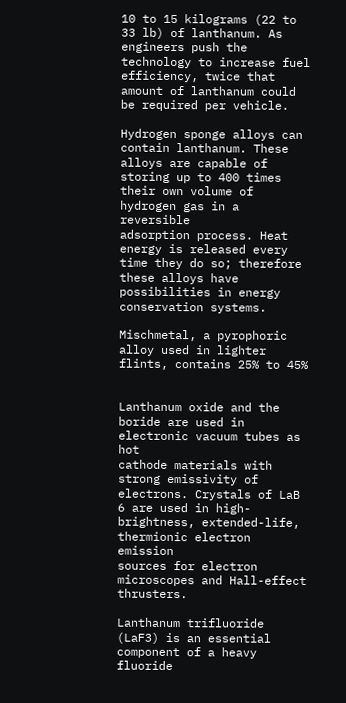10 to 15 kilograms (22 to 33 lb) of lanthanum. As engineers push the
technology to increase fuel efficiency, twice that amount of lanthanum could
be required per vehicle.

Hydrogen sponge alloys can contain lanthanum. These alloys are capable of
storing up to 400 times their own volume of hydrogen gas in a reversible
adsorption process. Heat energy is released every time they do so; therefore
these alloys have possibilities in energy conservation systems.

Mischmetal, a pyrophoric alloy used in lighter flints, contains 25% to 45%


Lanthanum oxide and the boride are used in electronic vacuum tubes as hot
cathode materials with strong emissivity of electrons. Crystals of LaB
6 are used in high-brightness, extended-life, thermionic electron emission
sources for electron microscopes and Hall-effect thrusters.

Lanthanum trifluoride (LaF3) is an essential component of a heavy fluoride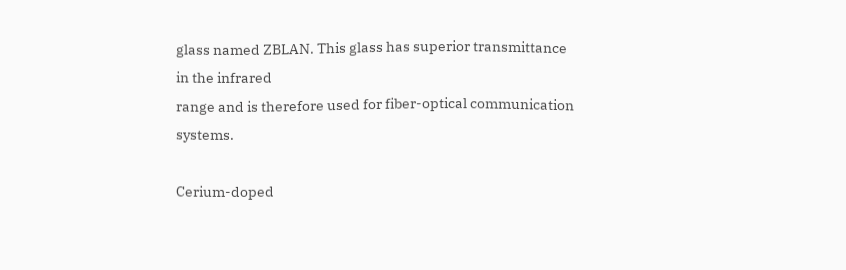glass named ZBLAN. This glass has superior transmittance in the infrared
range and is therefore used for fiber-optical communication systems.

Cerium-doped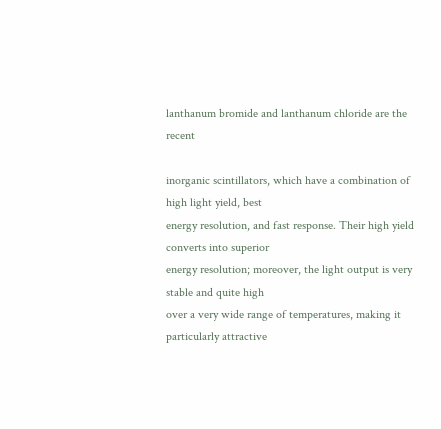lanthanum bromide and lanthanum chloride are the recent

inorganic scintillators, which have a combination of high light yield, best
energy resolution, and fast response. Their high yield converts into superior
energy resolution; moreover, the light output is very stable and quite high
over a very wide range of temperatures, making it particularly attractive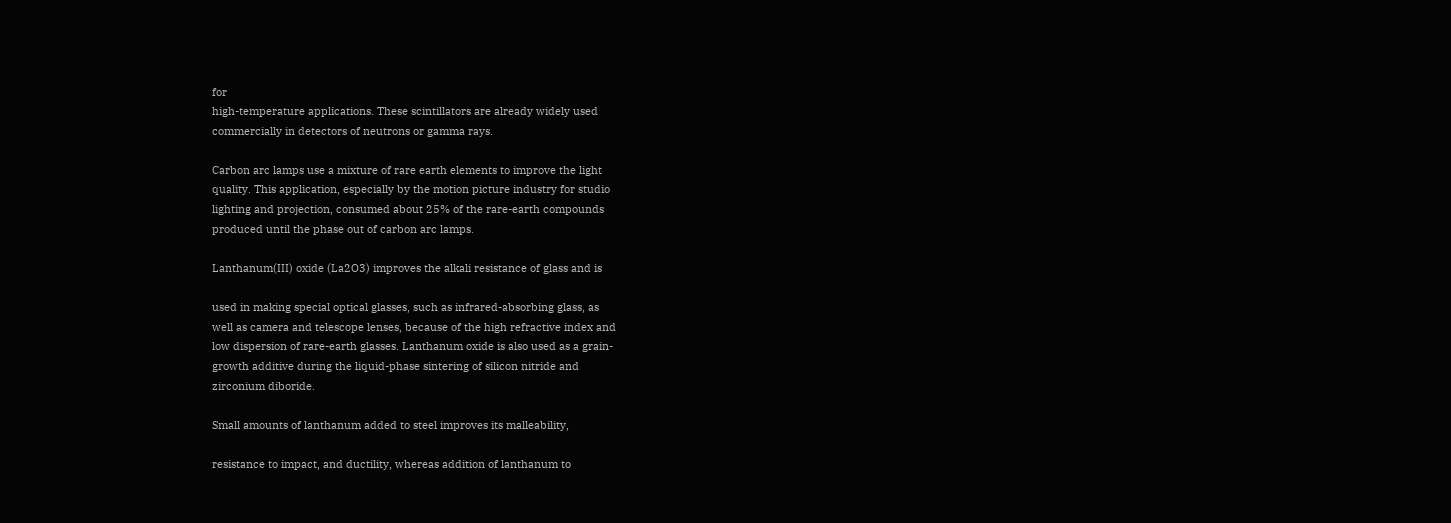for
high-temperature applications. These scintillators are already widely used
commercially in detectors of neutrons or gamma rays.

Carbon arc lamps use a mixture of rare earth elements to improve the light
quality. This application, especially by the motion picture industry for studio
lighting and projection, consumed about 25% of the rare-earth compounds
produced until the phase out of carbon arc lamps.

Lanthanum(III) oxide (La2O3) improves the alkali resistance of glass and is

used in making special optical glasses, such as infrared-absorbing glass, as
well as camera and telescope lenses, because of the high refractive index and
low dispersion of rare-earth glasses. Lanthanum oxide is also used as a grain-
growth additive during the liquid-phase sintering of silicon nitride and
zirconium diboride.

Small amounts of lanthanum added to steel improves its malleability,

resistance to impact, and ductility, whereas addition of lanthanum to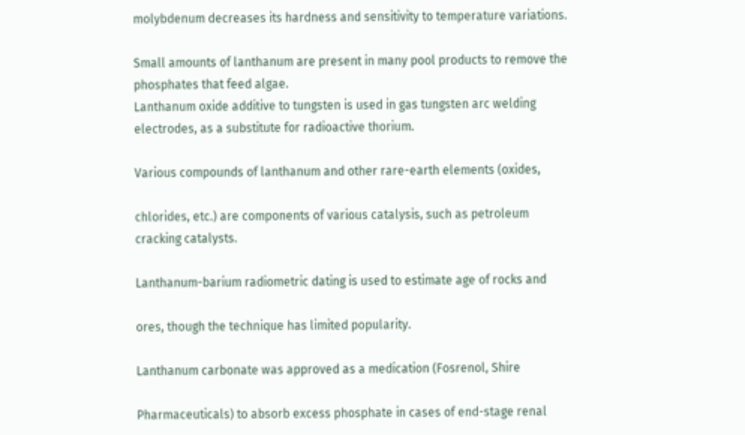molybdenum decreases its hardness and sensitivity to temperature variations.

Small amounts of lanthanum are present in many pool products to remove the
phosphates that feed algae.
Lanthanum oxide additive to tungsten is used in gas tungsten arc welding
electrodes, as a substitute for radioactive thorium.

Various compounds of lanthanum and other rare-earth elements (oxides,

chlorides, etc.) are components of various catalysis, such as petroleum
cracking catalysts.

Lanthanum-barium radiometric dating is used to estimate age of rocks and

ores, though the technique has limited popularity.

Lanthanum carbonate was approved as a medication (Fosrenol, Shire

Pharmaceuticals) to absorb excess phosphate in cases of end-stage renal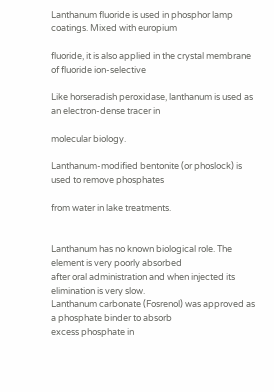Lanthanum fluoride is used in phosphor lamp coatings. Mixed with europium

fluoride, it is also applied in the crystal membrane of fluoride ion-selective

Like horseradish peroxidase, lanthanum is used as an electron-dense tracer in

molecular biology.

Lanthanum-modified bentonite (or phoslock) is used to remove phosphates

from water in lake treatments.


Lanthanum has no known biological role. The element is very poorly absorbed
after oral administration and when injected its elimination is very slow.
Lanthanum carbonate (Fosrenol) was approved as a phosphate binder to absorb
excess phosphate in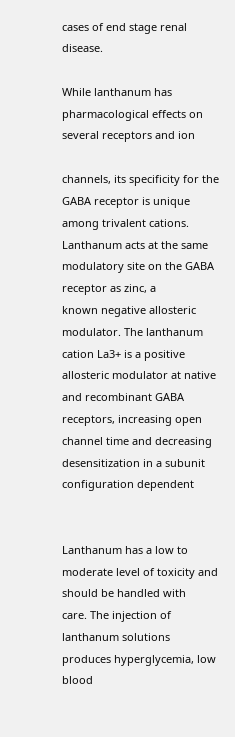cases of end stage renal disease.

While lanthanum has pharmacological effects on several receptors and ion

channels, its specificity for the GABA receptor is unique among trivalent cations.
Lanthanum acts at the same modulatory site on the GABA receptor as zinc, a
known negative allosteric modulator. The lanthanum cation La3+ is a positive
allosteric modulator at native and recombinant GABA receptors, increasing open
channel time and decreasing desensitization in a subunit configuration dependent


Lanthanum has a low to moderate level of toxicity and should be handled with
care. The injection of lanthanum solutions produces hyperglycemia, low blood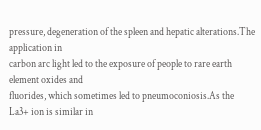pressure, degeneration of the spleen and hepatic alterations.The application in
carbon arc light led to the exposure of people to rare earth element oxides and
fluorides, which sometimes led to pneumoconiosis.As the La3+ ion is similar in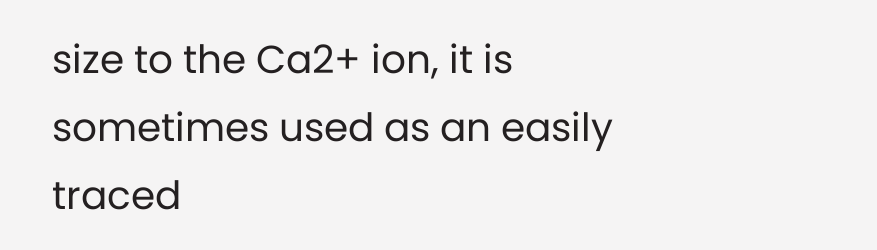size to the Ca2+ ion, it is sometimes used as an easily traced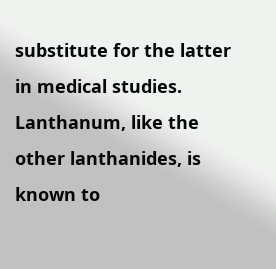substitute for the latter
in medical studies. Lanthanum, like the other lanthanides, is known to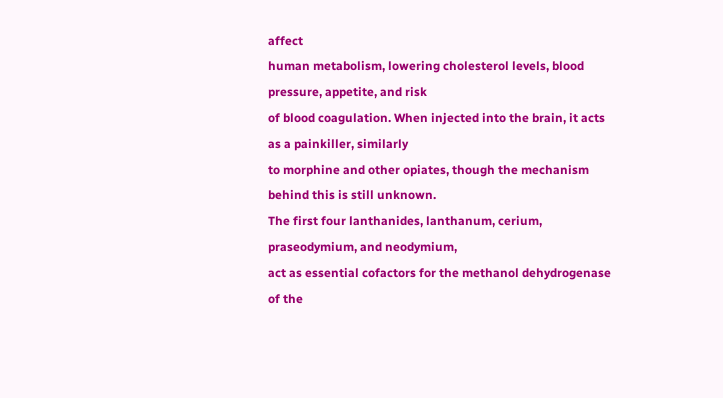affect
human metabolism, lowering cholesterol levels, blood pressure, appetite, and risk
of blood coagulation. When injected into the brain, it acts as a painkiller, similarly
to morphine and other opiates, though the mechanism behind this is still unknown.
The first four lanthanides, lanthanum, cerium, praseodymium, and neodymium,
act as essential cofactors for the methanol dehydrogenase of the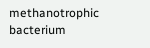methanotrophic
bacterium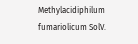Methylacidiphilum fumariolicum SolV.